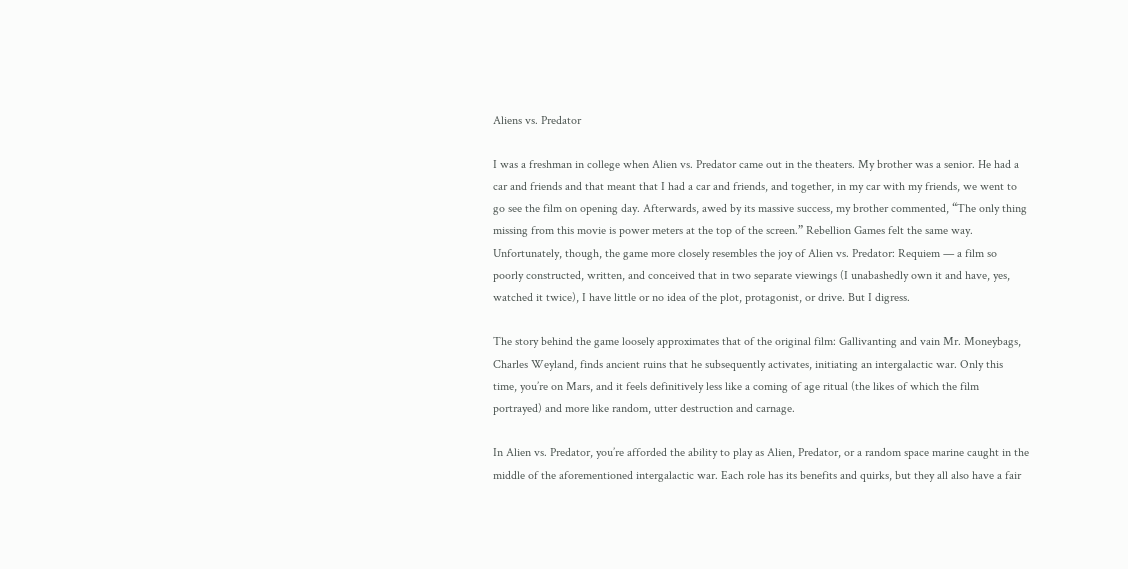Aliens vs. Predator

I was a freshman in college when Alien vs. Predator came out in the theaters. My brother was a senior. He had a car and friends and that meant that I had a car and friends, and together, in my car with my friends, we went to go see the film on opening day. Afterwards, awed by its massive success, my brother commented, “The only thing missing from this movie is power meters at the top of the screen.” Rebellion Games felt the same way. Unfortunately, though, the game more closely resembles the joy of Alien vs. Predator: Requiem — a film so poorly constructed, written, and conceived that in two separate viewings (I unabashedly own it and have, yes, watched it twice), I have little or no idea of the plot, protagonist, or drive. But I digress.

The story behind the game loosely approximates that of the original film: Gallivanting and vain Mr. Moneybags, Charles Weyland, finds ancient ruins that he subsequently activates, initiating an intergalactic war. Only this time, you’re on Mars, and it feels definitively less like a coming of age ritual (the likes of which the film portrayed) and more like random, utter destruction and carnage.

In Alien vs. Predator, you’re afforded the ability to play as Alien, Predator, or a random space marine caught in the middle of the aforementioned intergalactic war. Each role has its benefits and quirks, but they all also have a fair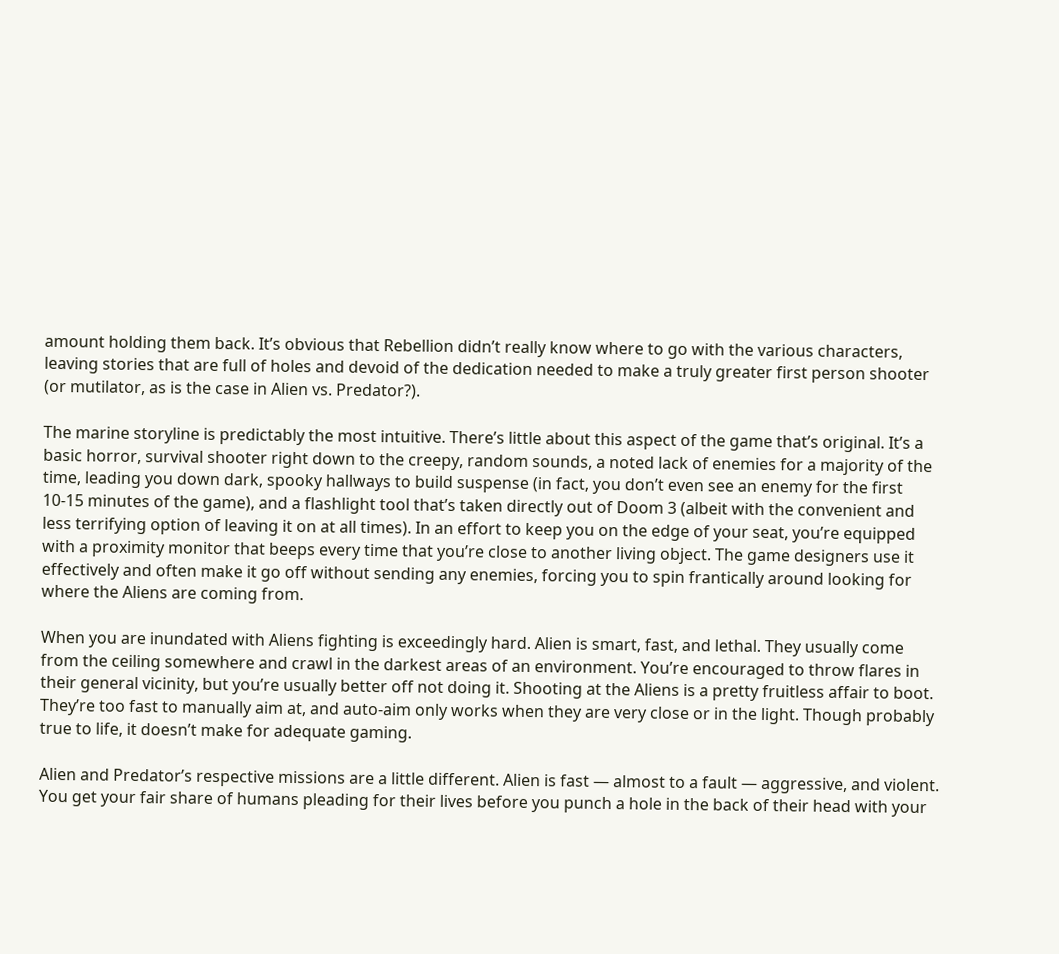amount holding them back. It’s obvious that Rebellion didn’t really know where to go with the various characters, leaving stories that are full of holes and devoid of the dedication needed to make a truly greater first person shooter (or mutilator, as is the case in Alien vs. Predator?).

The marine storyline is predictably the most intuitive. There’s little about this aspect of the game that’s original. It’s a basic horror, survival shooter right down to the creepy, random sounds, a noted lack of enemies for a majority of the time, leading you down dark, spooky hallways to build suspense (in fact, you don’t even see an enemy for the first 10-15 minutes of the game), and a flashlight tool that’s taken directly out of Doom 3 (albeit with the convenient and less terrifying option of leaving it on at all times). In an effort to keep you on the edge of your seat, you’re equipped with a proximity monitor that beeps every time that you’re close to another living object. The game designers use it effectively and often make it go off without sending any enemies, forcing you to spin frantically around looking for where the Aliens are coming from.

When you are inundated with Aliens fighting is exceedingly hard. Alien is smart, fast, and lethal. They usually come from the ceiling somewhere and crawl in the darkest areas of an environment. You’re encouraged to throw flares in their general vicinity, but you’re usually better off not doing it. Shooting at the Aliens is a pretty fruitless affair to boot. They’re too fast to manually aim at, and auto-aim only works when they are very close or in the light. Though probably true to life, it doesn’t make for adequate gaming.

Alien and Predator’s respective missions are a little different. Alien is fast — almost to a fault — aggressive, and violent. You get your fair share of humans pleading for their lives before you punch a hole in the back of their head with your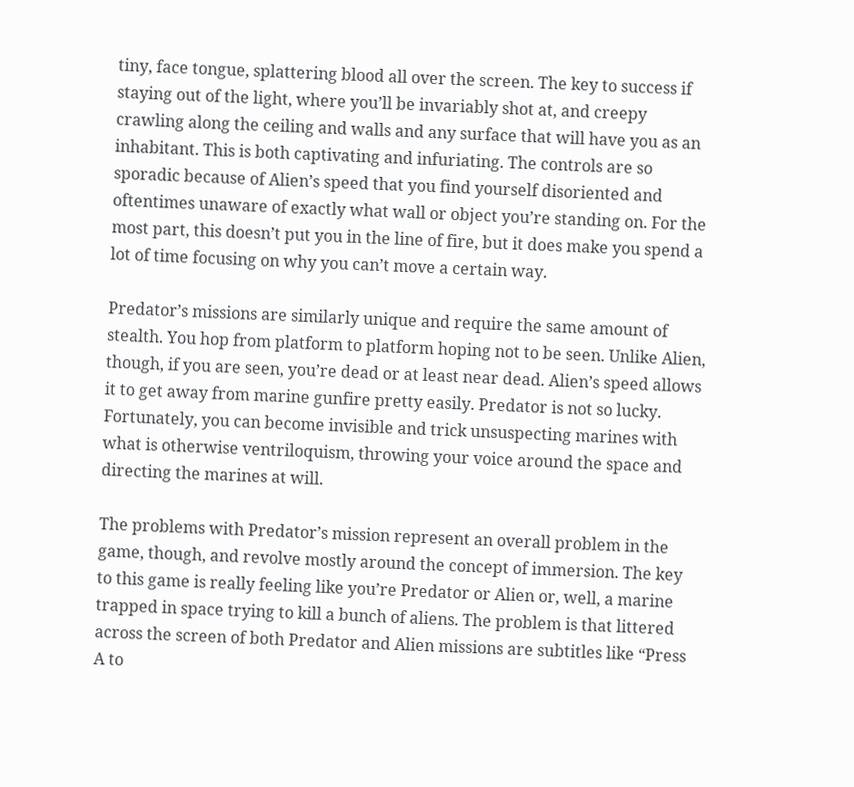tiny, face tongue, splattering blood all over the screen. The key to success if staying out of the light, where you’ll be invariably shot at, and creepy crawling along the ceiling and walls and any surface that will have you as an inhabitant. This is both captivating and infuriating. The controls are so sporadic because of Alien’s speed that you find yourself disoriented and oftentimes unaware of exactly what wall or object you’re standing on. For the most part, this doesn’t put you in the line of fire, but it does make you spend a lot of time focusing on why you can’t move a certain way.

Predator’s missions are similarly unique and require the same amount of stealth. You hop from platform to platform hoping not to be seen. Unlike Alien, though, if you are seen, you’re dead or at least near dead. Alien’s speed allows it to get away from marine gunfire pretty easily. Predator is not so lucky. Fortunately, you can become invisible and trick unsuspecting marines with what is otherwise ventriloquism, throwing your voice around the space and directing the marines at will.

The problems with Predator’s mission represent an overall problem in the game, though, and revolve mostly around the concept of immersion. The key to this game is really feeling like you’re Predator or Alien or, well, a marine trapped in space trying to kill a bunch of aliens. The problem is that littered across the screen of both Predator and Alien missions are subtitles like “Press A to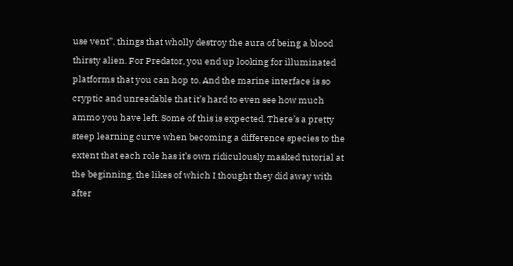use vent”, things that wholly destroy the aura of being a blood thirsty alien. For Predator, you end up looking for illuminated platforms that you can hop to. And the marine interface is so cryptic and unreadable that it’s hard to even see how much ammo you have left. Some of this is expected. There’s a pretty steep learning curve when becoming a difference species to the extent that each role has it’s own ridiculously masked tutorial at the beginning, the likes of which I thought they did away with after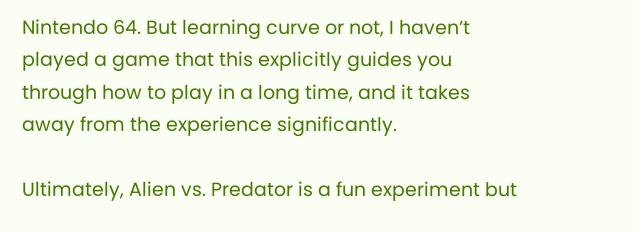Nintendo 64. But learning curve or not, I haven’t played a game that this explicitly guides you through how to play in a long time, and it takes away from the experience significantly.

Ultimately, Alien vs. Predator is a fun experiment but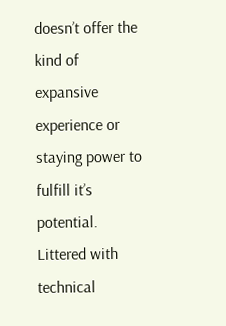doesn’t offer the kind of expansive experience or staying power to fulfill it’s potential. Littered with technical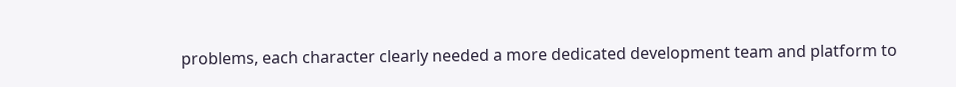problems, each character clearly needed a more dedicated development team and platform to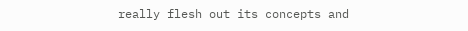really flesh out its concepts and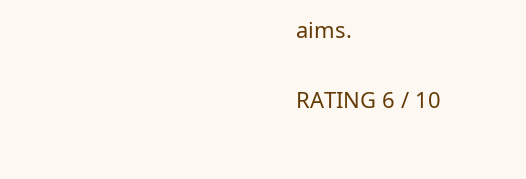aims.

RATING 6 / 10